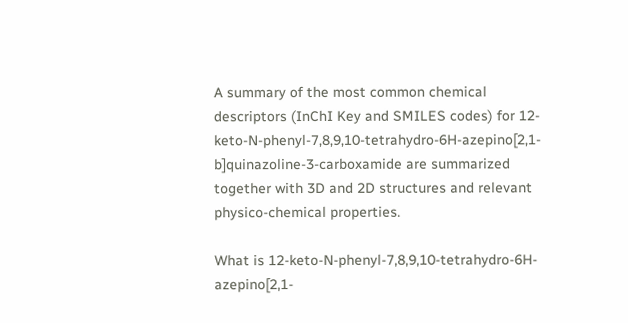A summary of the most common chemical descriptors (InChI Key and SMILES codes) for 12-keto-N-phenyl-7,8,9,10-tetrahydro-6H-azepino[2,1-b]quinazoline-3-carboxamide are summarized together with 3D and 2D structures and relevant physico-chemical properties.

What is 12-keto-N-phenyl-7,8,9,10-tetrahydro-6H-azepino[2,1-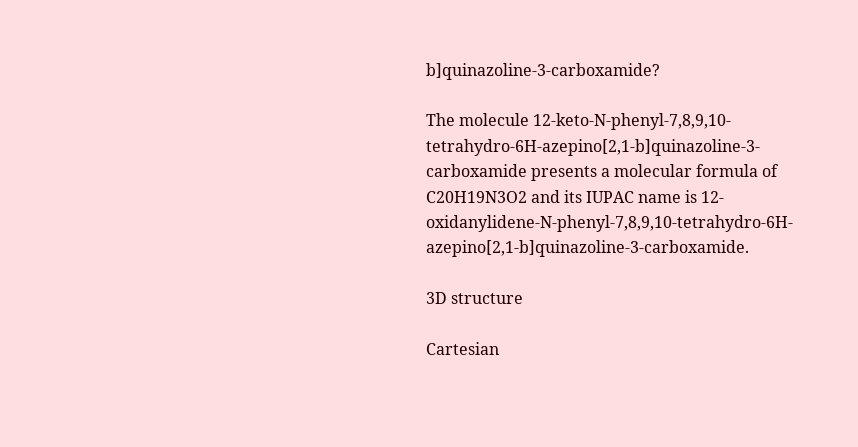b]quinazoline-3-carboxamide?

The molecule 12-keto-N-phenyl-7,8,9,10-tetrahydro-6H-azepino[2,1-b]quinazoline-3-carboxamide presents a molecular formula of C20H19N3O2 and its IUPAC name is 12-oxidanylidene-N-phenyl-7,8,9,10-tetrahydro-6H-azepino[2,1-b]quinazoline-3-carboxamide.

3D structure

Cartesian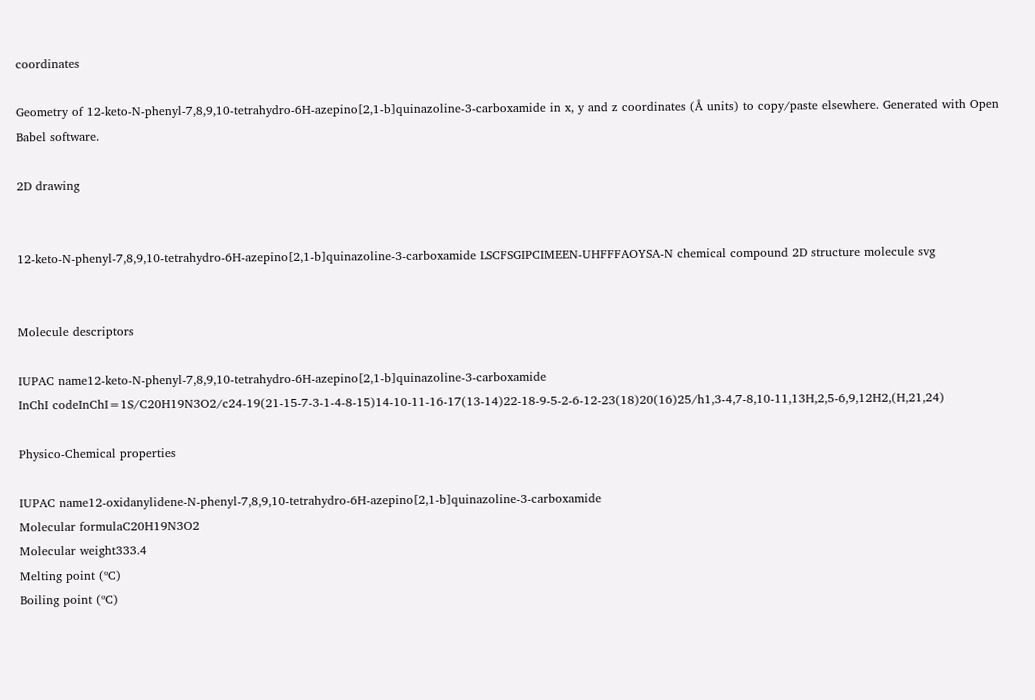coordinates

Geometry of 12-keto-N-phenyl-7,8,9,10-tetrahydro-6H-azepino[2,1-b]quinazoline-3-carboxamide in x, y and z coordinates (Å units) to copy/paste elsewhere. Generated with Open Babel software.

2D drawing


12-keto-N-phenyl-7,8,9,10-tetrahydro-6H-azepino[2,1-b]quinazoline-3-carboxamide LSCFSGIPCIMEEN-UHFFFAOYSA-N chemical compound 2D structure molecule svg


Molecule descriptors

IUPAC name12-keto-N-phenyl-7,8,9,10-tetrahydro-6H-azepino[2,1-b]quinazoline-3-carboxamide
InChI codeInChI=1S/C20H19N3O2/c24-19(21-15-7-3-1-4-8-15)14-10-11-16-17(13-14)22-18-9-5-2-6-12-23(18)20(16)25/h1,3-4,7-8,10-11,13H,2,5-6,9,12H2,(H,21,24)

Physico-Chemical properties

IUPAC name12-oxidanylidene-N-phenyl-7,8,9,10-tetrahydro-6H-azepino[2,1-b]quinazoline-3-carboxamide
Molecular formulaC20H19N3O2
Molecular weight333.4
Melting point (ºC)
Boiling point (ºC)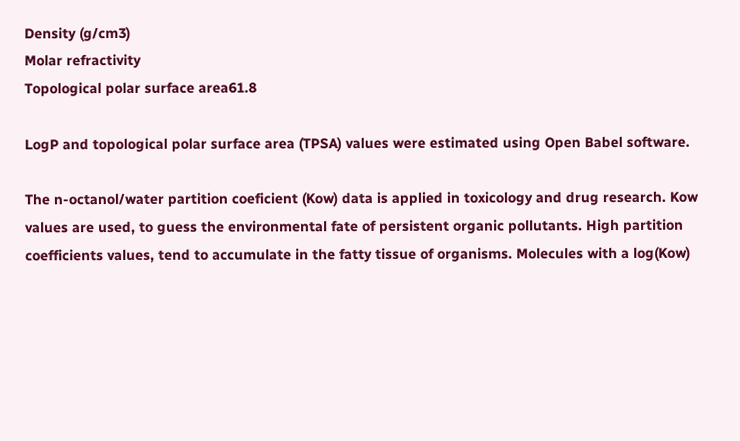Density (g/cm3)
Molar refractivity
Topological polar surface area61.8

LogP and topological polar surface area (TPSA) values were estimated using Open Babel software.

The n-octanol/water partition coeficient (Kow) data is applied in toxicology and drug research. Kow values are used, to guess the environmental fate of persistent organic pollutants. High partition coefficients values, tend to accumulate in the fatty tissue of organisms. Molecules with a log(Kow)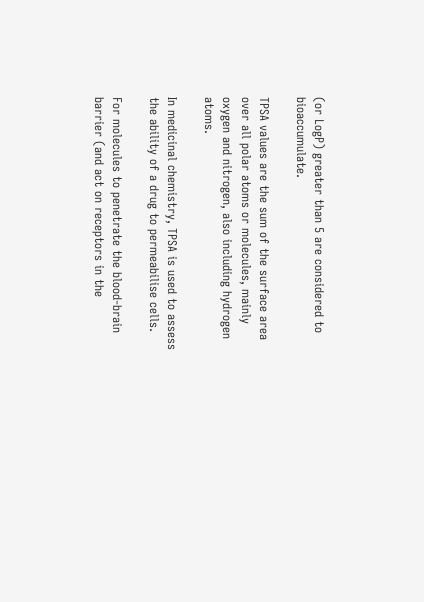(or LogP) greater than 5 are considered to bioaccumulate.

TPSA values are the sum of the surface area over all polar atoms or molecules, mainly oxygen and nitrogen, also including hydrogen atoms.

In medicinal chemistry, TPSA is used to assess the ability of a drug to permeabilise cells.

For molecules to penetrate the blood-brain barrier (and act on receptors in the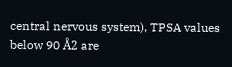central nervous system), TPSA values below 90 Å2 are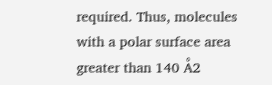required. Thus, molecules with a polar surface area greater than 140 Å2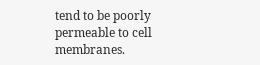tend to be poorly permeable to cell membranes.